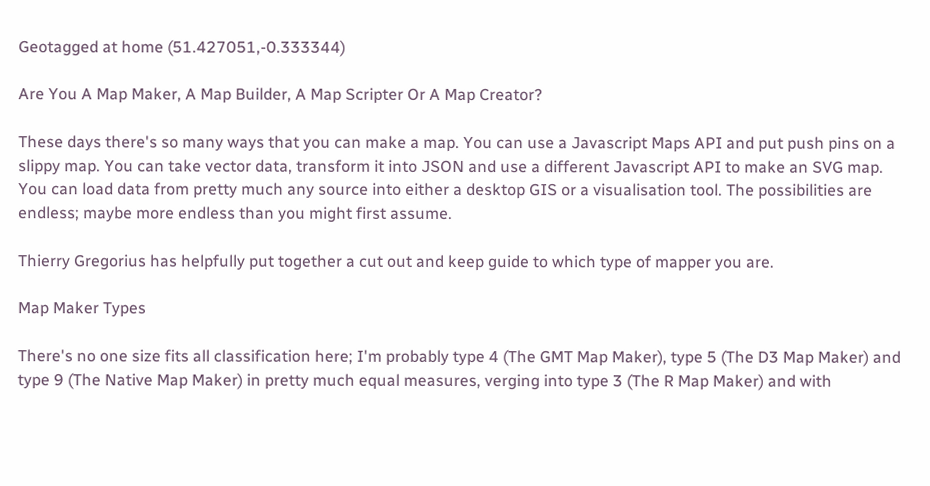Geotagged at home (51.427051,-0.333344)

Are You A Map Maker, A Map Builder, A Map Scripter Or A Map Creator?

These days there's so many ways that you can make a map. You can use a Javascript Maps API and put push pins on a slippy map. You can take vector data, transform it into JSON and use a different Javascript API to make an SVG map. You can load data from pretty much any source into either a desktop GIS or a visualisation tool. The possibilities are endless; maybe more endless than you might first assume.

Thierry Gregorius has helpfully put together a cut out and keep guide to which type of mapper you are.

Map Maker Types

There's no one size fits all classification here; I'm probably type 4 (The GMT Map Maker), type 5 (The D3 Map Maker) and type 9 (The Native Map Maker) in pretty much equal measures, verging into type 3 (The R Map Maker) and with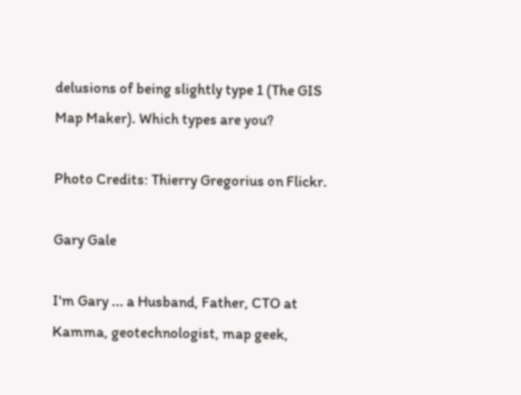delusions of being slightly type 1 (The GIS Map Maker). Which types are you?

Photo Credits: Thierry Gregorius on Flickr.

Gary Gale

I'm Gary ... a Husband, Father, CTO at Kamma, geotechnologist, map geek,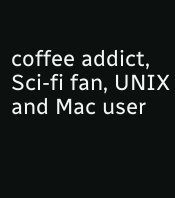coffee addict, Sci-fi fan, UNIX and Mac user